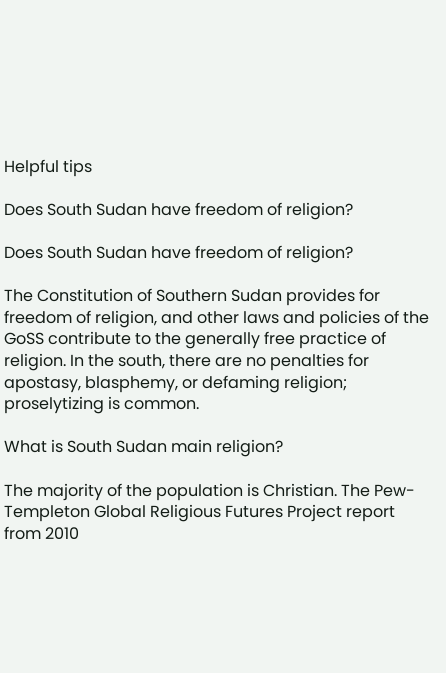Helpful tips

Does South Sudan have freedom of religion?

Does South Sudan have freedom of religion?

The Constitution of Southern Sudan provides for freedom of religion, and other laws and policies of the GoSS contribute to the generally free practice of religion. In the south, there are no penalties for apostasy, blasphemy, or defaming religion; proselytizing is common.

What is South Sudan main religion?

The majority of the population is Christian. The Pew-Templeton Global Religious Futures Project report from 2010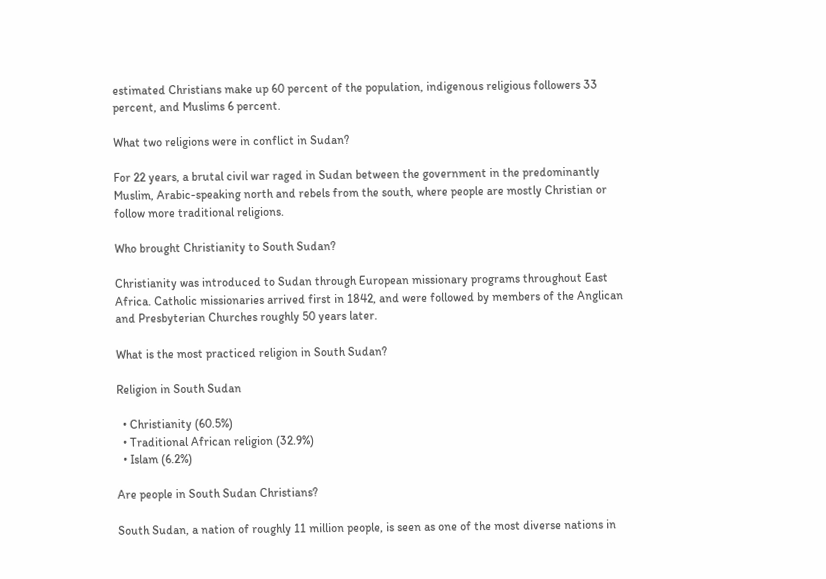estimated Christians make up 60 percent of the population, indigenous religious followers 33 percent, and Muslims 6 percent.

What two religions were in conflict in Sudan?

For 22 years, a brutal civil war raged in Sudan between the government in the predominantly Muslim, Arabic-speaking north and rebels from the south, where people are mostly Christian or follow more traditional religions.

Who brought Christianity to South Sudan?

Christianity was introduced to Sudan through European missionary programs throughout East Africa. Catholic missionaries arrived first in 1842, and were followed by members of the Anglican and Presbyterian Churches roughly 50 years later.

What is the most practiced religion in South Sudan?

Religion in South Sudan

  • Christianity (60.5%)
  • Traditional African religion (32.9%)
  • Islam (6.2%)

Are people in South Sudan Christians?

South Sudan, a nation of roughly 11 million people, is seen as one of the most diverse nations in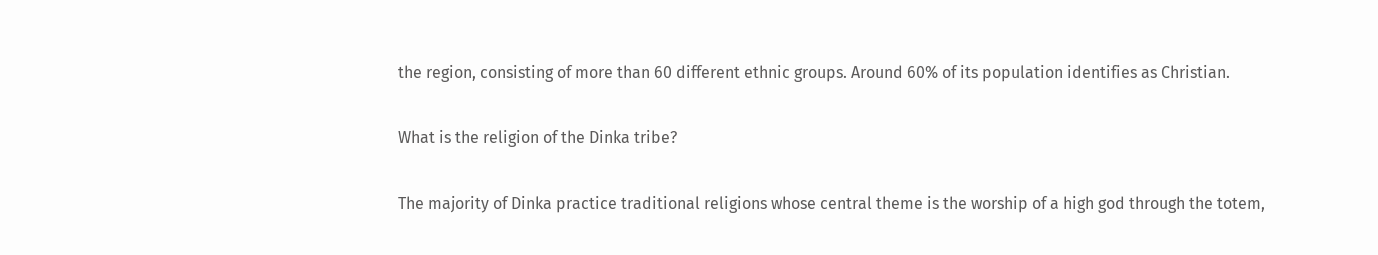the region, consisting of more than 60 different ethnic groups. Around 60% of its population identifies as Christian.

What is the religion of the Dinka tribe?

The majority of Dinka practice traditional religions whose central theme is the worship of a high god through the totem,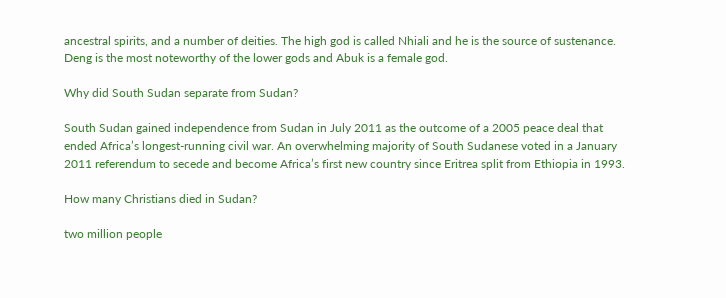ancestral spirits, and a number of deities. The high god is called Nhiali and he is the source of sustenance. Deng is the most noteworthy of the lower gods and Abuk is a female god.

Why did South Sudan separate from Sudan?

South Sudan gained independence from Sudan in July 2011 as the outcome of a 2005 peace deal that ended Africa’s longest-running civil war. An overwhelming majority of South Sudanese voted in a January 2011 referendum to secede and become Africa’s first new country since Eritrea split from Ethiopia in 1993.

How many Christians died in Sudan?

two million people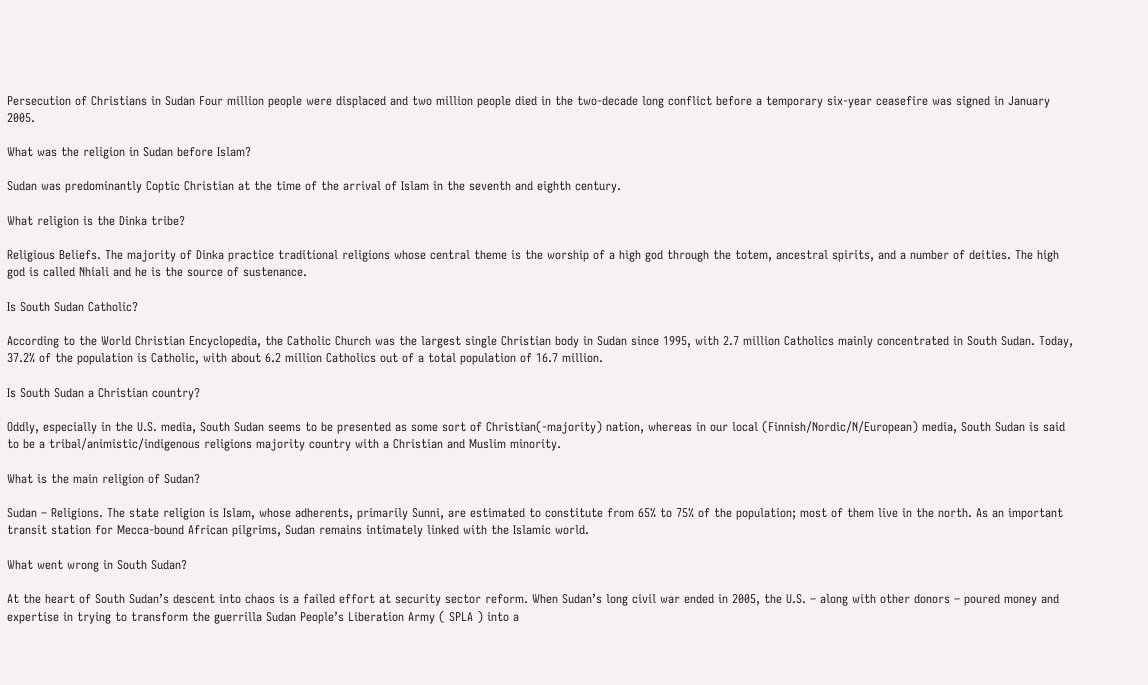Persecution of Christians in Sudan Four million people were displaced and two million people died in the two-decade long conflict before a temporary six-year ceasefire was signed in January 2005.

What was the religion in Sudan before Islam?

Sudan was predominantly Coptic Christian at the time of the arrival of Islam in the seventh and eighth century.

What religion is the Dinka tribe?

Religious Beliefs. The majority of Dinka practice traditional religions whose central theme is the worship of a high god through the totem, ancestral spirits, and a number of deities. The high god is called Nhiali and he is the source of sustenance.

Is South Sudan Catholic?

According to the World Christian Encyclopedia, the Catholic Church was the largest single Christian body in Sudan since 1995, with 2.7 million Catholics mainly concentrated in South Sudan. Today, 37.2% of the population is Catholic, with about 6.2 million Catholics out of a total population of 16.7 million.

Is South Sudan a Christian country?

Oddly, especially in the U.S. media, South Sudan seems to be presented as some sort of Christian(-majority) nation, whereas in our local (Finnish/Nordic/N/European) media, South Sudan is said to be a tribal/animistic/indigenous religions majority country with a Christian and Muslim minority.

What is the main religion of Sudan?

Sudan – Religions. The state religion is Islam, whose adherents, primarily Sunni, are estimated to constitute from 65% to 75% of the population; most of them live in the north. As an important transit station for Mecca-bound African pilgrims, Sudan remains intimately linked with the Islamic world.

What went wrong in South Sudan?

At the heart of South Sudan’s descent into chaos is a failed effort at security sector reform. When Sudan’s long civil war ended in 2005, the U.S. – along with other donors – poured money and expertise in trying to transform the guerrilla Sudan People’s Liberation Army ( SPLA ) into a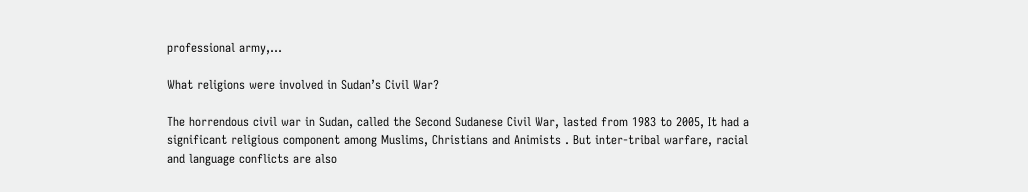professional army,…

What religions were involved in Sudan’s Civil War?

The horrendous civil war in Sudan, called the Second Sudanese Civil War, lasted from 1983 to 2005, It had a significant religious component among Muslims, Christians and Animists . But inter-tribal warfare, racial and language conflicts are also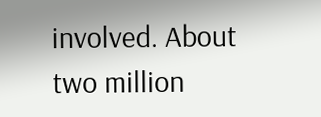involved. About two million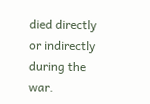died directly or indirectly during the war.